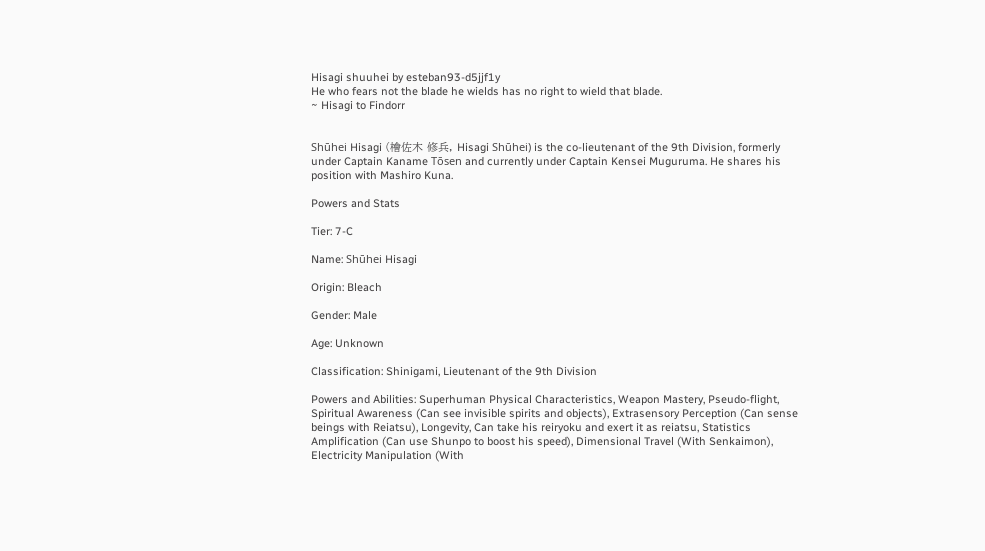Hisagi shuuhei by esteban93-d5jjf1y
He who fears not the blade he wields has no right to wield that blade.
~ Hisagi to Findorr


Shūhei Hisagi (檜佐木 修兵, Hisagi Shūhei) is the co-lieutenant of the 9th Division, formerly under Captain Kaname Tōsen and currently under Captain Kensei Muguruma. He shares his position with Mashiro Kuna.

Powers and Stats

Tier: 7-C

Name: Shūhei Hisagi

Origin: Bleach

Gender: Male

Age: Unknown

Classification: Shinigami, Lieutenant of the 9th Division

Powers and Abilities: Superhuman Physical Characteristics, Weapon Mastery, Pseudo-flight, Spiritual Awareness (Can see invisible spirits and objects), Extrasensory Perception (Can sense beings with Reiatsu), Longevity, Can take his reiryoku and exert it as reiatsu, Statistics Amplification (Can use Shunpo to boost his speed), Dimensional Travel (With Senkaimon), Electricity Manipulation (With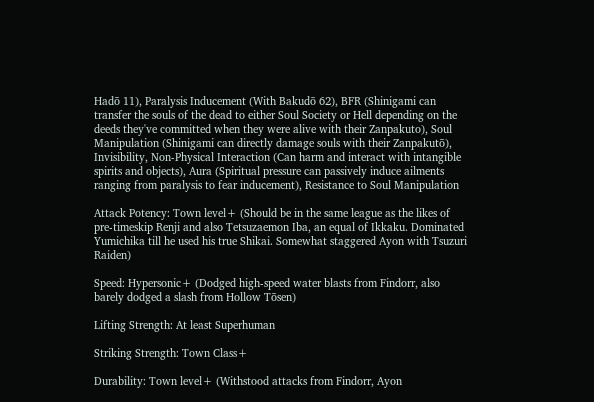Hadō 11), Paralysis Inducement (With Bakudō 62), BFR (Shinigami can transfer the souls of the dead to either Soul Society or Hell depending on the deeds they've committed when they were alive with their Zanpakuto), Soul Manipulation (Shinigami can directly damage souls with their Zanpakutō), Invisibility, Non-Physical Interaction (Can harm and interact with intangible spirits and objects), Aura (Spiritual pressure can passively induce ailments ranging from paralysis to fear inducement), Resistance to Soul Manipulation

Attack Potency: Town level+ (Should be in the same league as the likes of pre-timeskip Renji and also Tetsuzaemon Iba, an equal of Ikkaku. Dominated Yumichika till he used his true Shikai. Somewhat staggered Ayon with Tsuzuri Raiden)

Speed: Hypersonic+ (Dodged high-speed water blasts from Findorr, also barely dodged a slash from Hollow Tōsen)

Lifting Strength: At least Superhuman

Striking Strength: Town Class+

Durability: Town level+ (Withstood attacks from Findorr, Ayon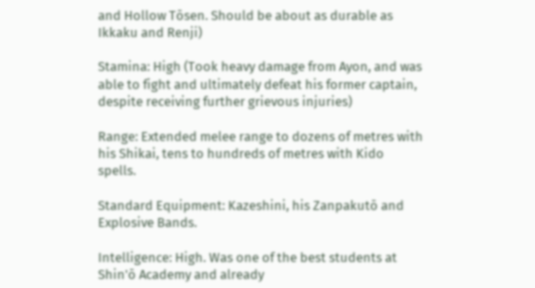and Hollow Tōsen. Should be about as durable as Ikkaku and Renji)

Stamina: High (Took heavy damage from Ayon, and was able to fight and ultimately defeat his former captain, despite receiving further grievous injuries)

Range: Extended melee range to dozens of metres with his Shikai, tens to hundreds of metres with Kido spells.

Standard Equipment: Kazeshini, his Zanpakutō and Explosive Bands.

Intelligence: High. Was one of the best students at Shin'ō Academy and already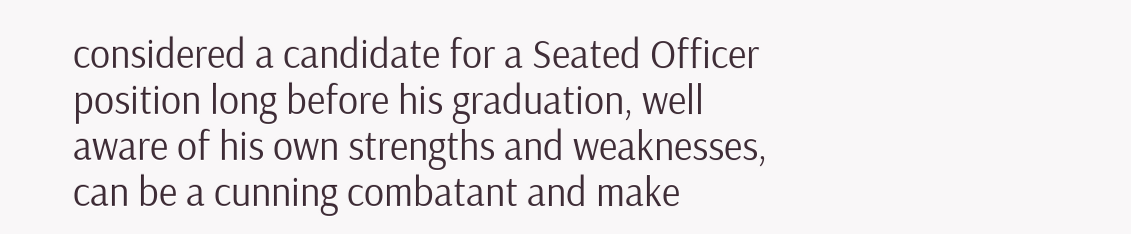considered a candidate for a Seated Officer position long before his graduation, well aware of his own strengths and weaknesses, can be a cunning combatant and make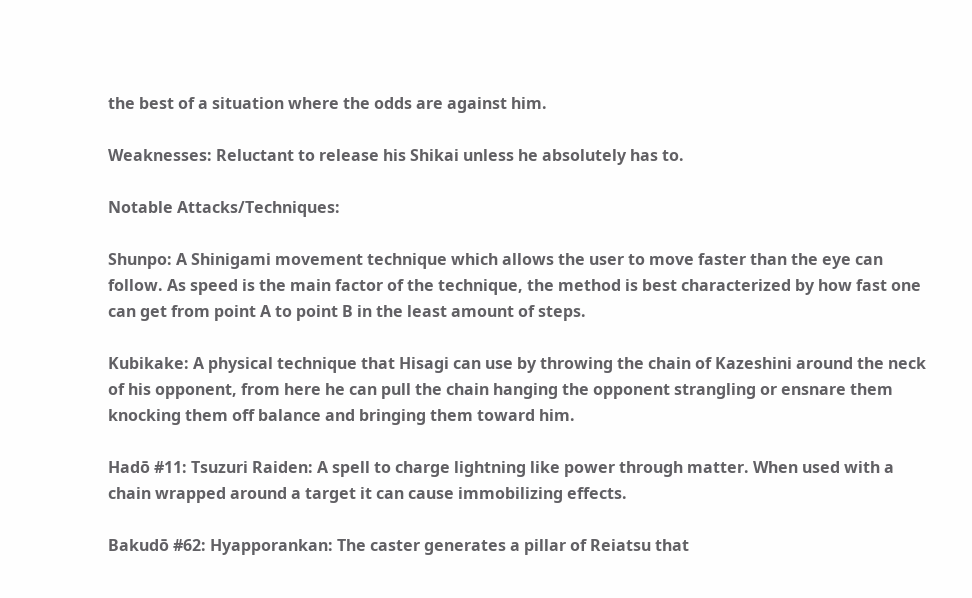the best of a situation where the odds are against him.

Weaknesses: Reluctant to release his Shikai unless he absolutely has to.

Notable Attacks/Techniques:

Shunpo: A Shinigami movement technique which allows the user to move faster than the eye can follow. As speed is the main factor of the technique, the method is best characterized by how fast one can get from point A to point B in the least amount of steps.

Kubikake: A physical technique that Hisagi can use by throwing the chain of Kazeshini around the neck of his opponent, from here he can pull the chain hanging the opponent strangling or ensnare them knocking them off balance and bringing them toward him.

Hadō #11: Tsuzuri Raiden: A spell to charge lightning like power through matter. When used with a chain wrapped around a target it can cause immobilizing effects.

Bakudō #62: Hyapporankan: The caster generates a pillar of Reiatsu that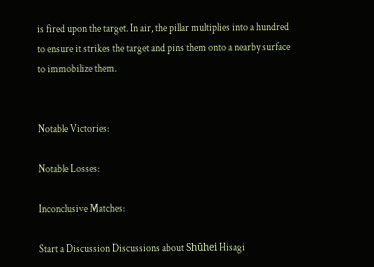is fired upon the target. In air, the pillar multiplies into a hundred to ensure it strikes the target and pins them onto a nearby surface to immobilize them.


Notable Victories:

Notable Losses:

Inconclusive Matches:

Start a Discussion Discussions about Shūhei Hisagi